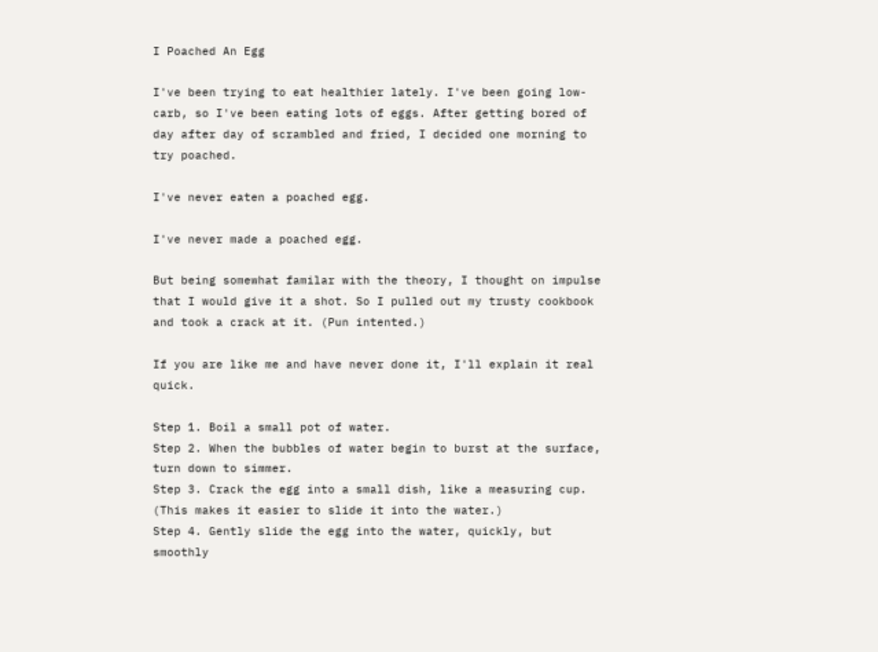I Poached An Egg

I've been trying to eat healthier lately. I've been going low-carb, so I've been eating lots of eggs. After getting bored of day after day of scrambled and fried, I decided one morning to try poached.

I've never eaten a poached egg.

I've never made a poached egg.

But being somewhat familar with the theory, I thought on impulse that I would give it a shot. So I pulled out my trusty cookbook and took a crack at it. (Pun intented.)

If you are like me and have never done it, I'll explain it real quick.

Step 1. Boil a small pot of water.
Step 2. When the bubbles of water begin to burst at the surface, turn down to simmer.
Step 3. Crack the egg into a small dish, like a measuring cup. (This makes it easier to slide it into the water.)
Step 4. Gently slide the egg into the water, quickly, but smoothly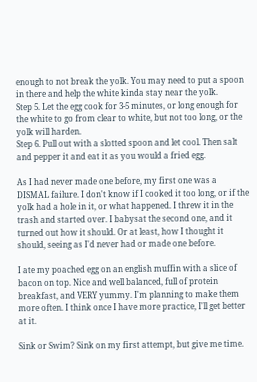enough to not break the yolk. You may need to put a spoon in there and help the white kinda stay near the yolk.
Step 5. Let the egg cook for 3-5 minutes, or long enough for the white to go from clear to white, but not too long, or the yolk will harden.
Step 6. Pull out with a slotted spoon and let cool. Then salt and pepper it and eat it as you would a fried egg.

As I had never made one before, my first one was a DISMAL failure. I don't know if I cooked it too long, or if the yolk had a hole in it, or what happened. I threw it in the trash and started over. I babysat the second one, and it turned out how it should. Or at least, how I thought it should, seeing as I'd never had or made one before.

I ate my poached egg on an english muffin with a slice of bacon on top. Nice and well balanced, full of protein breakfast, and VERY yummy. I'm planning to make them more often. I think once I have more practice, I'll get better at it.

Sink or Swim? Sink on my first attempt, but give me time.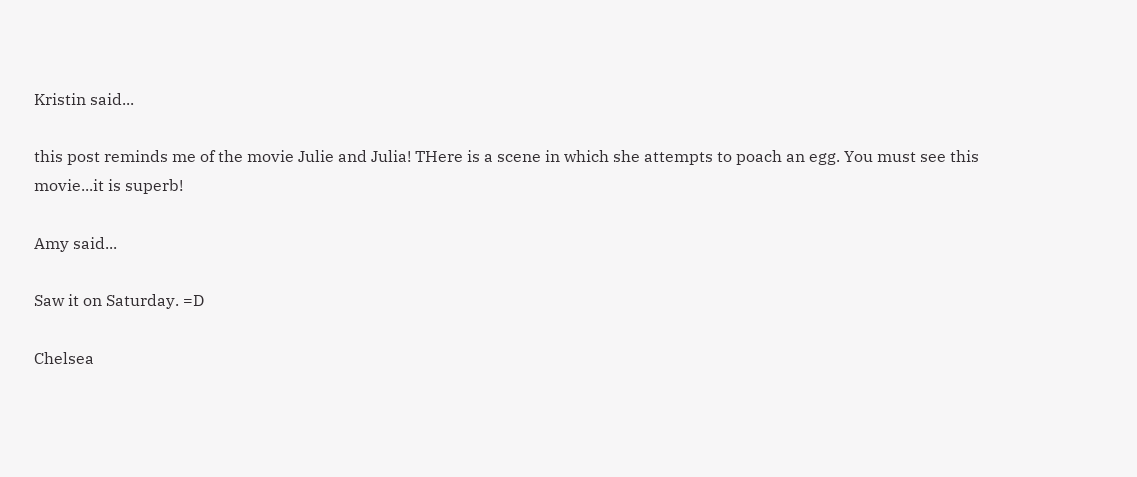Kristin said...

this post reminds me of the movie Julie and Julia! THere is a scene in which she attempts to poach an egg. You must see this movie...it is superb!

Amy said...

Saw it on Saturday. =D

Chelsea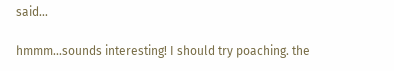said...

hmmm...sounds interesting! I should try poaching. the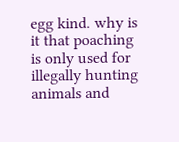egg kind. why is it that poaching is only used for illegally hunting animals and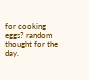for cooking eggs? random thought for the day.